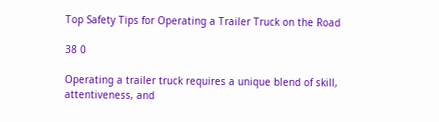Top Safety Tips for Operating a Trailer Truck on the Road

38 0

Operating a trailer truck requires a unique blend of skill, attentiveness, and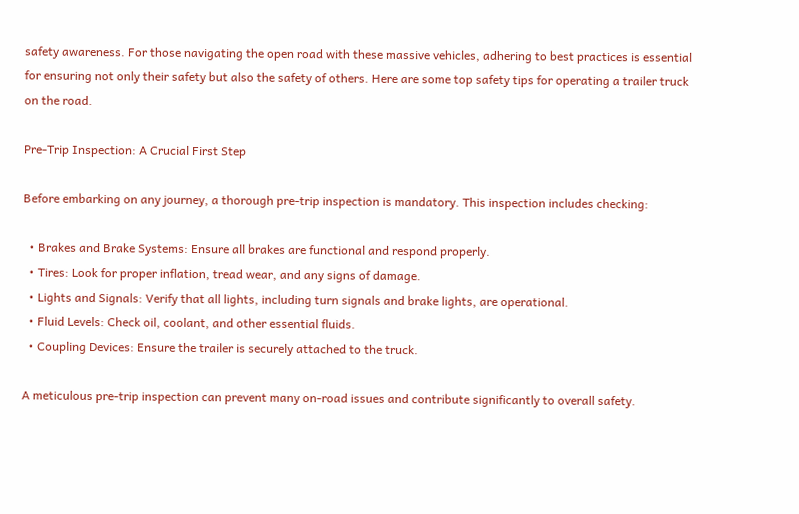safety awareness. For those navigating the open road with these massive vehicles, adhering to best practices is essential for ensuring not only their safety but also the safety of others. Here are some top safety tips for operating a trailer truck on the road.

Pre-Trip Inspection: A Crucial First Step

Before embarking on any journey, a thorough pre-trip inspection is mandatory. This inspection includes checking:

  • Brakes and Brake Systems: Ensure all brakes are functional and respond properly.
  • Tires: Look for proper inflation, tread wear, and any signs of damage.
  • Lights and Signals: Verify that all lights, including turn signals and brake lights, are operational.
  • Fluid Levels: Check oil, coolant, and other essential fluids.
  • Coupling Devices: Ensure the trailer is securely attached to the truck.

A meticulous pre-trip inspection can prevent many on-road issues and contribute significantly to overall safety.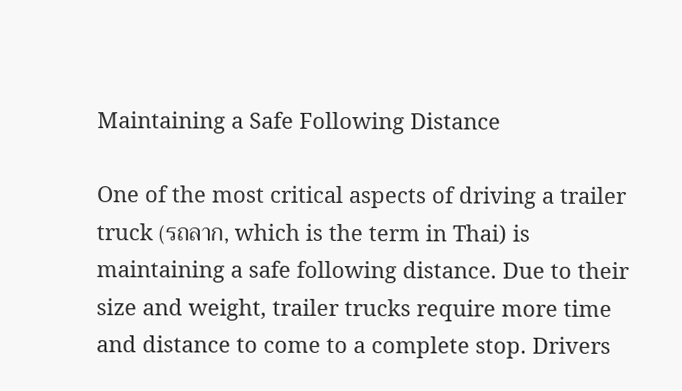Maintaining a Safe Following Distance

One of the most critical aspects of driving a trailer truck (รถลาก, which is the term in Thai) is maintaining a safe following distance. Due to their size and weight, trailer trucks require more time and distance to come to a complete stop. Drivers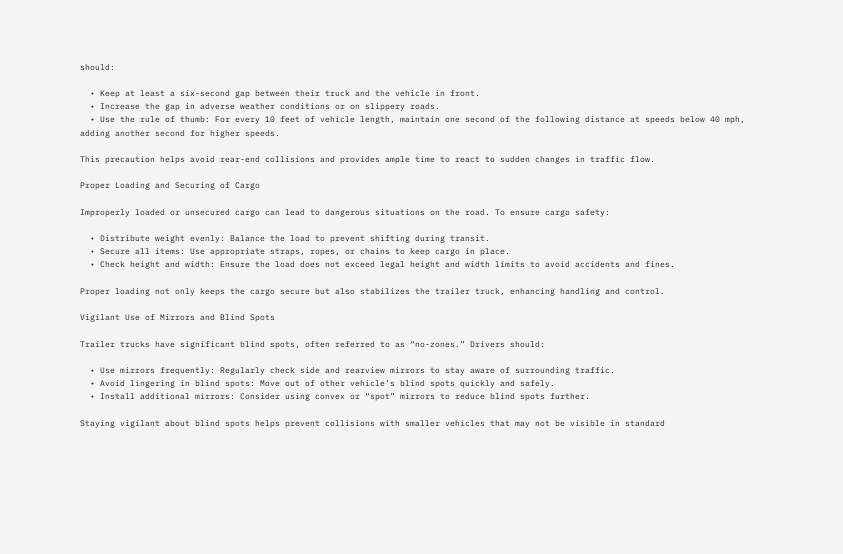should:

  • Keep at least a six-second gap between their truck and the vehicle in front.
  • Increase the gap in adverse weather conditions or on slippery roads.
  • Use the rule of thumb: For every 10 feet of vehicle length, maintain one second of the following distance at speeds below 40 mph, adding another second for higher speeds.

This precaution helps avoid rear-end collisions and provides ample time to react to sudden changes in traffic flow.

Proper Loading and Securing of Cargo

Improperly loaded or unsecured cargo can lead to dangerous situations on the road. To ensure cargo safety:

  • Distribute weight evenly: Balance the load to prevent shifting during transit.
  • Secure all items: Use appropriate straps, ropes, or chains to keep cargo in place.
  • Check height and width: Ensure the load does not exceed legal height and width limits to avoid accidents and fines.

Proper loading not only keeps the cargo secure but also stabilizes the trailer truck, enhancing handling and control.

Vigilant Use of Mirrors and Blind Spots

Trailer trucks have significant blind spots, often referred to as “no-zones.” Drivers should:

  • Use mirrors frequently: Regularly check side and rearview mirrors to stay aware of surrounding traffic.
  • Avoid lingering in blind spots: Move out of other vehicle’s blind spots quickly and safely.
  • Install additional mirrors: Consider using convex or “spot” mirrors to reduce blind spots further.

Staying vigilant about blind spots helps prevent collisions with smaller vehicles that may not be visible in standard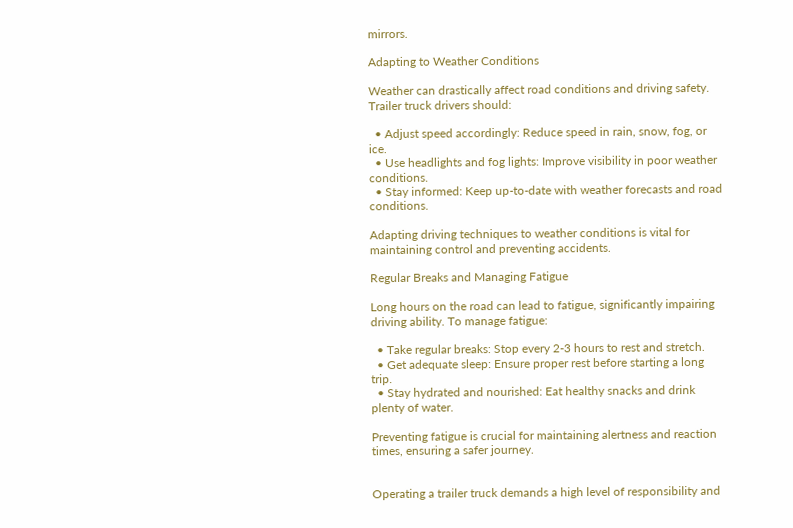mirrors.

Adapting to Weather Conditions

Weather can drastically affect road conditions and driving safety. Trailer truck drivers should:

  • Adjust speed accordingly: Reduce speed in rain, snow, fog, or ice.
  • Use headlights and fog lights: Improve visibility in poor weather conditions.
  • Stay informed: Keep up-to-date with weather forecasts and road conditions.

Adapting driving techniques to weather conditions is vital for maintaining control and preventing accidents.

Regular Breaks and Managing Fatigue

Long hours on the road can lead to fatigue, significantly impairing driving ability. To manage fatigue:

  • Take regular breaks: Stop every 2-3 hours to rest and stretch.
  • Get adequate sleep: Ensure proper rest before starting a long trip.
  • Stay hydrated and nourished: Eat healthy snacks and drink plenty of water.

Preventing fatigue is crucial for maintaining alertness and reaction times, ensuring a safer journey.


Operating a trailer truck demands a high level of responsibility and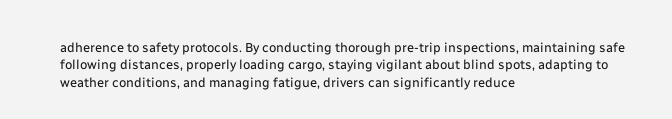adherence to safety protocols. By conducting thorough pre-trip inspections, maintaining safe following distances, properly loading cargo, staying vigilant about blind spots, adapting to weather conditions, and managing fatigue, drivers can significantly reduce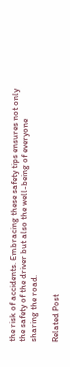the risk of accidents. Embracing these safety tips ensures not only the safety of the driver but also the well-being of everyone sharing the road.

Related Post